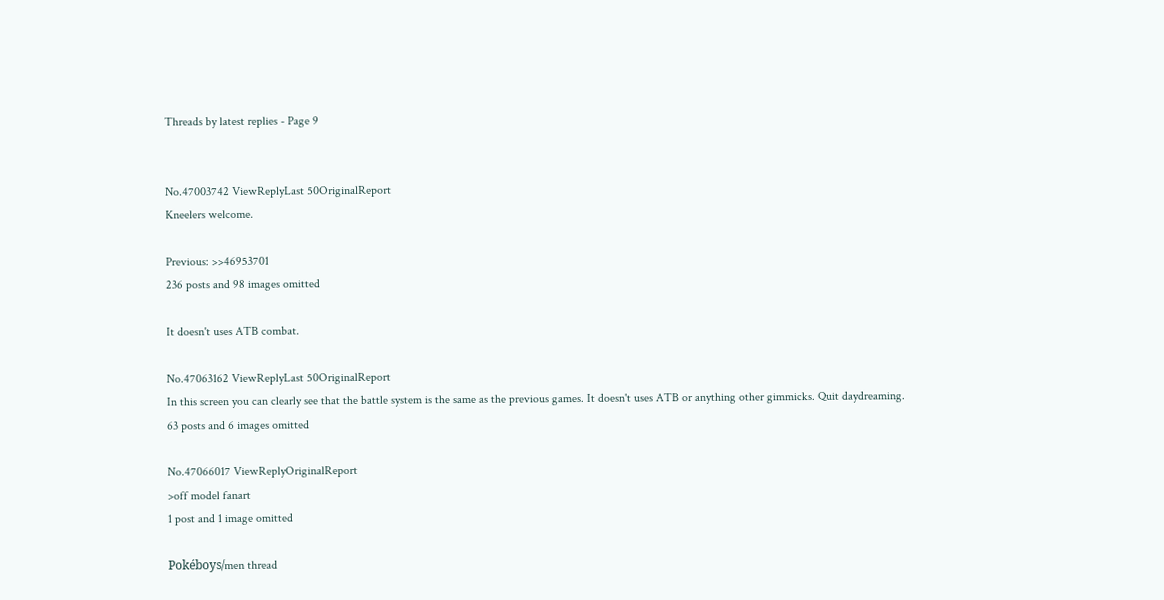Threads by latest replies - Page 9


No.47003742 ViewReplyLast 50OriginalReport
Kneelers welcome.

Previous: >>46953701
236 posts and 98 images omitted

It doesn't uses ATB combat.

No.47063162 ViewReplyLast 50OriginalReport
In this screen you can clearly see that the battle system is the same as the previous games. It doesn't uses ATB or anything other gimmicks. Quit daydreaming.
63 posts and 6 images omitted

No.47066017 ViewReplyOriginalReport
>off model fanart
1 post and 1 image omitted

Pokéboys/men thread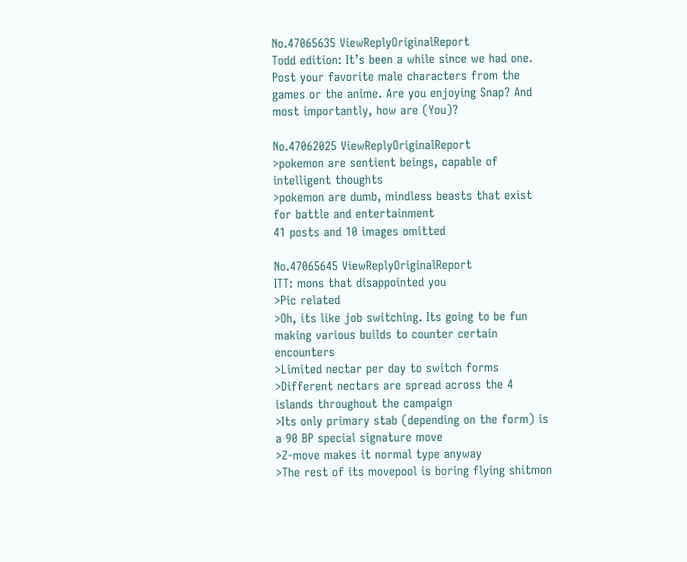No.47065635 ViewReplyOriginalReport
Todd edition: It’s been a while since we had one. Post your favorite male characters from the games or the anime. Are you enjoying Snap? And most importantly, how are (You)?

No.47062025 ViewReplyOriginalReport
>pokemon are sentient beings, capable of intelligent thoughts
>pokemon are dumb, mindless beasts that exist for battle and entertainment
41 posts and 10 images omitted

No.47065645 ViewReplyOriginalReport
ITT: mons that disappointed you
>Pic related
>Oh, its like job switching. Its going to be fun making various builds to counter certain encounters
>Limited nectar per day to switch forms
>Different nectars are spread across the 4 islands throughout the campaign
>Its only primary stab (depending on the form) is a 90 BP special signature move
>Z-move makes it normal type anyway
>The rest of its movepool is boring flying shitmon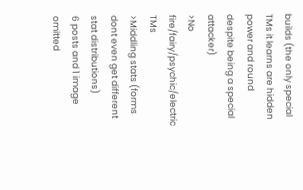builds (the only special TMs it learns are hidden power and round despite being a special attacker)
>No fire/fairy/psychic/electric TMs
>Middling stats (forms dont even get different stat distributions)
6 posts and 1 image omitted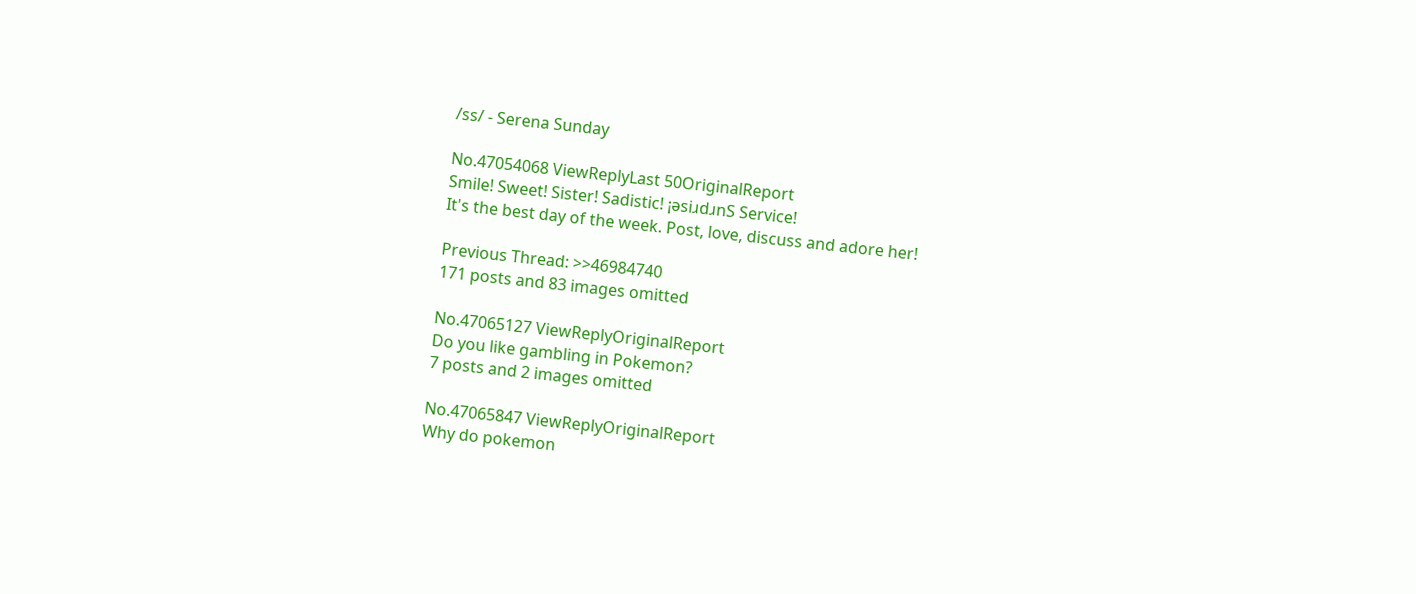/ss/ - Serena Sunday

No.47054068 ViewReplyLast 50OriginalReport
Smile! Sweet! Sister! Sadistic! ¡ǝsiɹdɹnS Service!
It's the best day of the week. Post, love, discuss and adore her!

Previous Thread: >>46984740
171 posts and 83 images omitted

No.47065127 ViewReplyOriginalReport
Do you like gambling in Pokemon?
7 posts and 2 images omitted

No.47065847 ViewReplyOriginalReport
Why do pokemon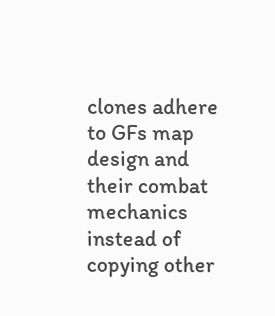clones adhere to GFs map design and their combat mechanics instead of copying other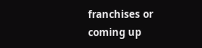franchises or coming up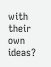with their own ideas?